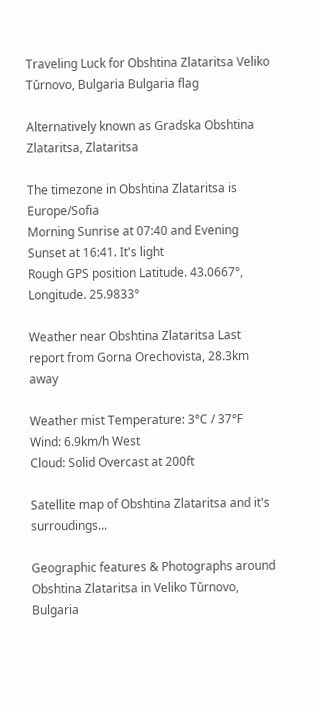Traveling Luck for Obshtina Zlataritsa Veliko Tŭrnovo, Bulgaria Bulgaria flag

Alternatively known as Gradska Obshtina Zlataritsa, Zlataritsa

The timezone in Obshtina Zlataritsa is Europe/Sofia
Morning Sunrise at 07:40 and Evening Sunset at 16:41. It's light
Rough GPS position Latitude. 43.0667°, Longitude. 25.9833°

Weather near Obshtina Zlataritsa Last report from Gorna Orechovista, 28.3km away

Weather mist Temperature: 3°C / 37°F
Wind: 6.9km/h West
Cloud: Solid Overcast at 200ft

Satellite map of Obshtina Zlataritsa and it's surroudings...

Geographic features & Photographs around Obshtina Zlataritsa in Veliko Tŭrnovo, Bulgaria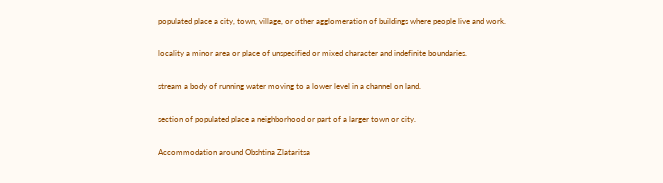populated place a city, town, village, or other agglomeration of buildings where people live and work.

locality a minor area or place of unspecified or mixed character and indefinite boundaries.

stream a body of running water moving to a lower level in a channel on land.

section of populated place a neighborhood or part of a larger town or city.

Accommodation around Obshtina Zlataritsa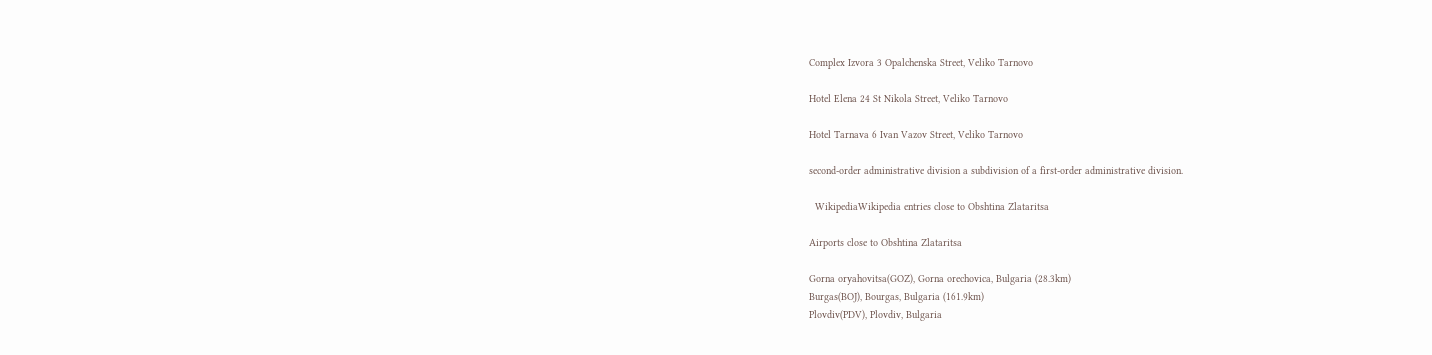Complex Izvora 3 Opalchenska Street, Veliko Tarnovo

Hotel Elena 24 St Nikola Street, Veliko Tarnovo

Hotel Tarnava 6 Ivan Vazov Street, Veliko Tarnovo

second-order administrative division a subdivision of a first-order administrative division.

  WikipediaWikipedia entries close to Obshtina Zlataritsa

Airports close to Obshtina Zlataritsa

Gorna oryahovitsa(GOZ), Gorna orechovica, Bulgaria (28.3km)
Burgas(BOJ), Bourgas, Bulgaria (161.9km)
Plovdiv(PDV), Plovdiv, Bulgaria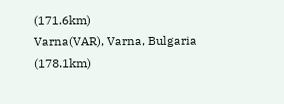(171.6km)
Varna(VAR), Varna, Bulgaria (178.1km)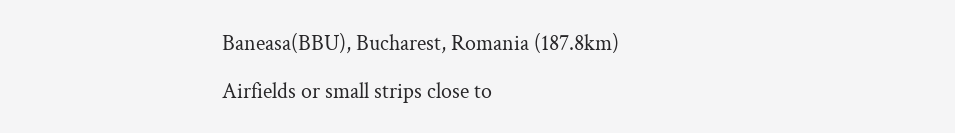Baneasa(BBU), Bucharest, Romania (187.8km)

Airfields or small strips close to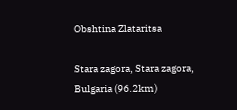Obshtina Zlataritsa

Stara zagora, Stara zagora, Bulgaria (96.2km)